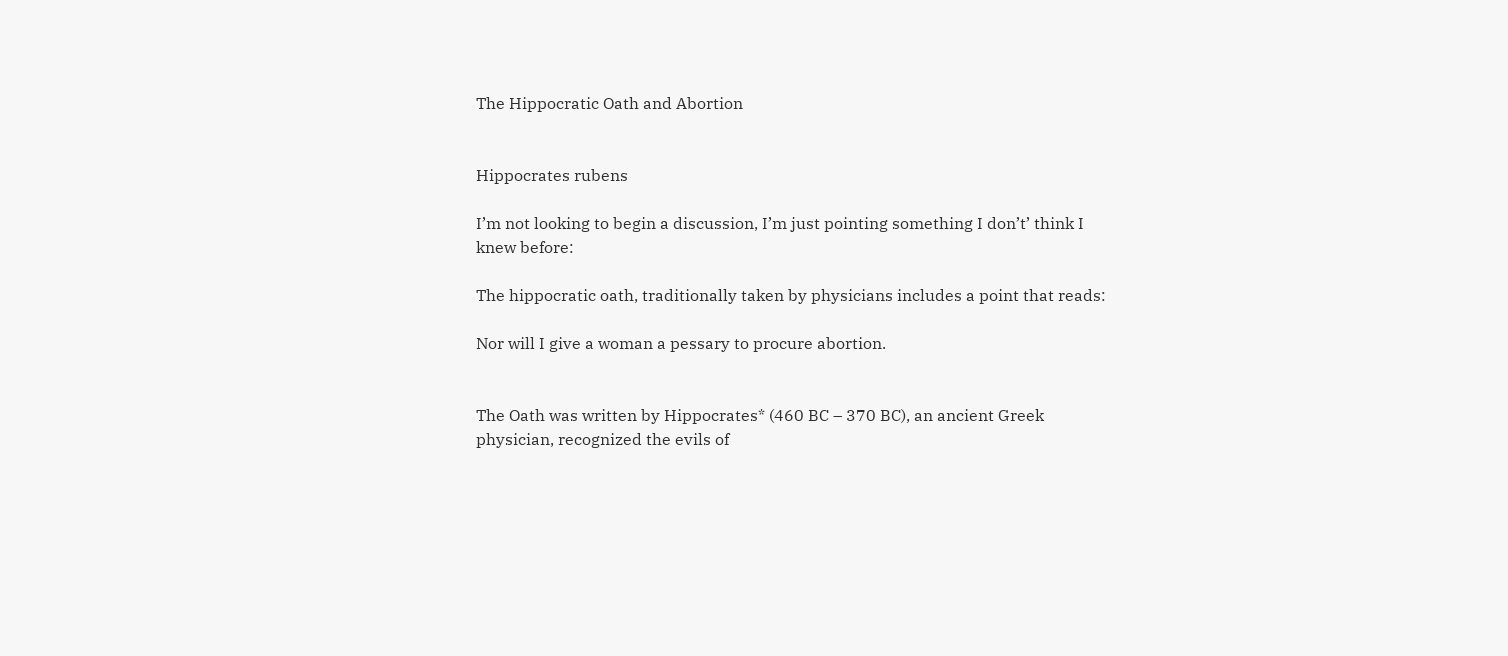The Hippocratic Oath and Abortion


Hippocrates rubens

I’m not looking to begin a discussion, I’m just pointing something I don’t’ think I knew before:

The hippocratic oath, traditionally taken by physicians includes a point that reads:

Nor will I give a woman a pessary to procure abortion.


The Oath was written by Hippocrates* (460 BC – 370 BC), an ancient Greek physician, recognized the evils of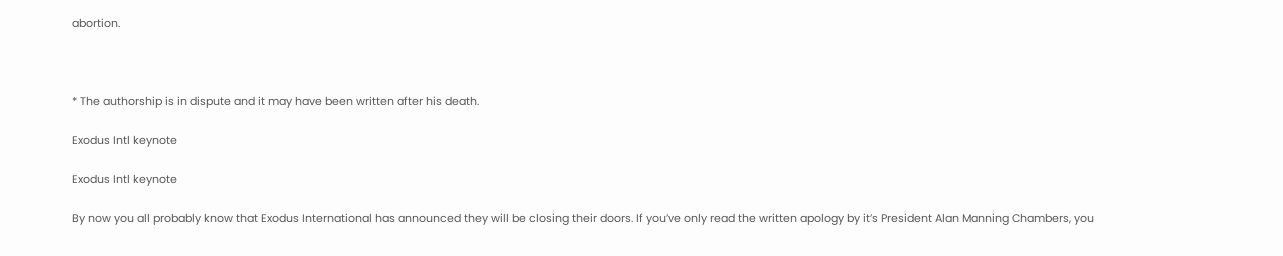abortion.



* The authorship is in dispute and it may have been written after his death.

Exodus Intl keynote

Exodus Intl keynote

By now you all probably know that Exodus International has announced they will be closing their doors. If you’ve only read the written apology by it’s President Alan Manning Chambers, you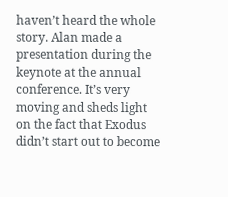haven’t heard the whole story. Alan made a presentation during the keynote at the annual conference. It’s very moving and sheds light on the fact that Exodus didn’t start out to become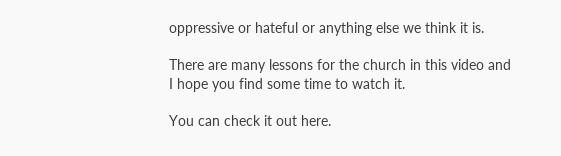oppressive or hateful or anything else we think it is.

There are many lessons for the church in this video and I hope you find some time to watch it.

You can check it out here.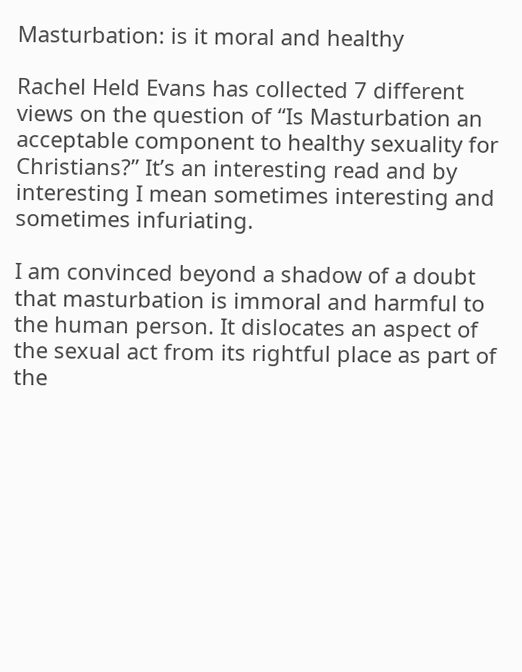Masturbation: is it moral and healthy

Rachel Held Evans has collected 7 different views on the question of “Is Masturbation an acceptable component to healthy sexuality for Christians?” It’s an interesting read and by interesting I mean sometimes interesting and sometimes infuriating.

I am convinced beyond a shadow of a doubt that masturbation is immoral and harmful to the human person. It dislocates an aspect of the sexual act from its rightful place as part of the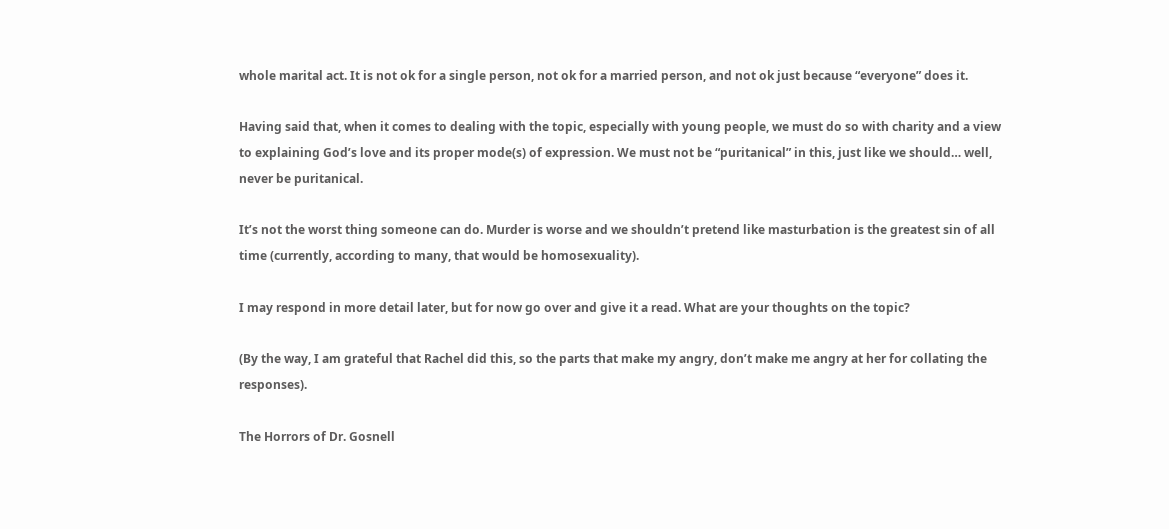whole marital act. It is not ok for a single person, not ok for a married person, and not ok just because “everyone” does it.

Having said that, when it comes to dealing with the topic, especially with young people, we must do so with charity and a view to explaining God’s love and its proper mode(s) of expression. We must not be “puritanical” in this, just like we should… well, never be puritanical.

It’s not the worst thing someone can do. Murder is worse and we shouldn’t pretend like masturbation is the greatest sin of all time (currently, according to many, that would be homosexuality).

I may respond in more detail later, but for now go over and give it a read. What are your thoughts on the topic?

(By the way, I am grateful that Rachel did this, so the parts that make my angry, don’t make me angry at her for collating the responses).

The Horrors of Dr. Gosnell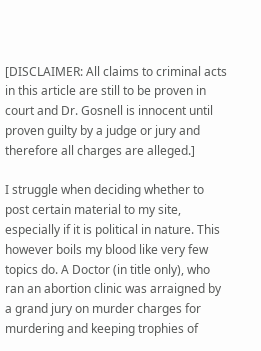[DISCLAIMER: All claims to criminal acts in this article are still to be proven in court and Dr. Gosnell is innocent until proven guilty by a judge or jury and therefore all charges are alleged.]

I struggle when deciding whether to post certain material to my site, especially if it is political in nature. This however boils my blood like very few topics do. A Doctor (in title only), who ran an abortion clinic was arraigned by a grand jury on murder charges for murdering and keeping trophies of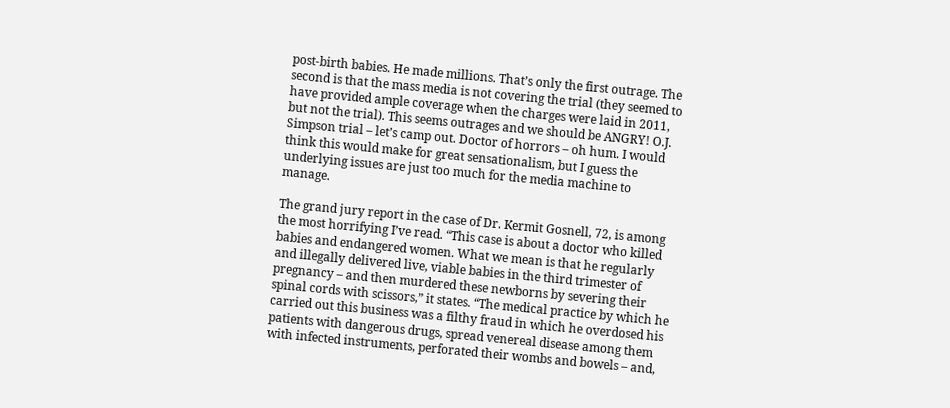post-birth babies. He made millions. That’s only the first outrage. The second is that the mass media is not covering the trial (they seemed to have provided ample coverage when the charges were laid in 2011, but not the trial). This seems outrages and we should be ANGRY! O.J. Simpson trial – let’s camp out. Doctor of horrors – oh hum. I would think this would make for great sensationalism, but I guess the underlying issues are just too much for the media machine to manage.

The grand jury report in the case of Dr. Kermit Gosnell, 72, is among the most horrifying I’ve read. “This case is about a doctor who killed babies and endangered women. What we mean is that he regularly and illegally delivered live, viable babies in the third trimester of pregnancy – and then murdered these newborns by severing their spinal cords with scissors,” it states. “The medical practice by which he carried out this business was a filthy fraud in which he overdosed his patients with dangerous drugs, spread venereal disease among them with infected instruments, perforated their wombs and bowels – and,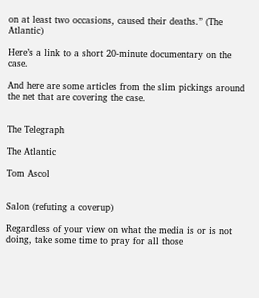on at least two occasions, caused their deaths.” (The Atlantic)

Here’s a link to a short 20-minute documentary on the case.

And here are some articles from the slim pickings around the net that are covering the case.


The Telegraph

The Atlantic

Tom Ascol


Salon (refuting a coverup)

Regardless of your view on what the media is or is not doing, take some time to pray for all those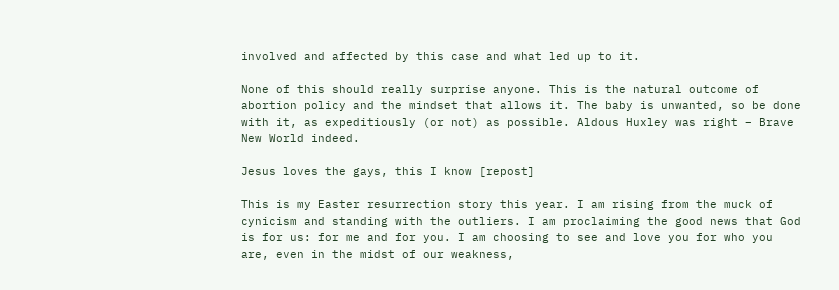involved and affected by this case and what led up to it.

None of this should really surprise anyone. This is the natural outcome of abortion policy and the mindset that allows it. The baby is unwanted, so be done with it, as expeditiously (or not) as possible. Aldous Huxley was right – Brave New World indeed.

Jesus loves the gays, this I know [repost]

This is my Easter resurrection story this year. I am rising from the muck of cynicism and standing with the outliers. I am proclaiming the good news that God is for us: for me and for you. I am choosing to see and love you for who you are, even in the midst of our weakness,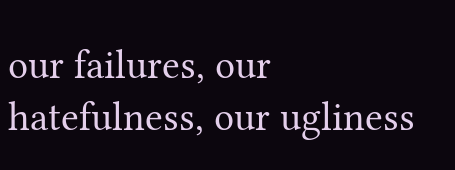our failures, our hatefulness, our ugliness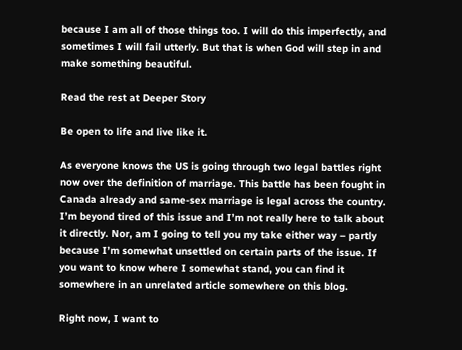because I am all of those things too. I will do this imperfectly, and sometimes I will fail utterly. But that is when God will step in and make something beautiful.

Read the rest at Deeper Story

Be open to life and live like it.

As everyone knows the US is going through two legal battles right now over the definition of marriage. This battle has been fought in Canada already and same-sex marriage is legal across the country. I’m beyond tired of this issue and I’m not really here to talk about it directly. Nor, am I going to tell you my take either way – partly because I’m somewhat unsettled on certain parts of the issue. If you want to know where I somewhat stand, you can find it somewhere in an unrelated article somewhere on this blog.

Right now, I want to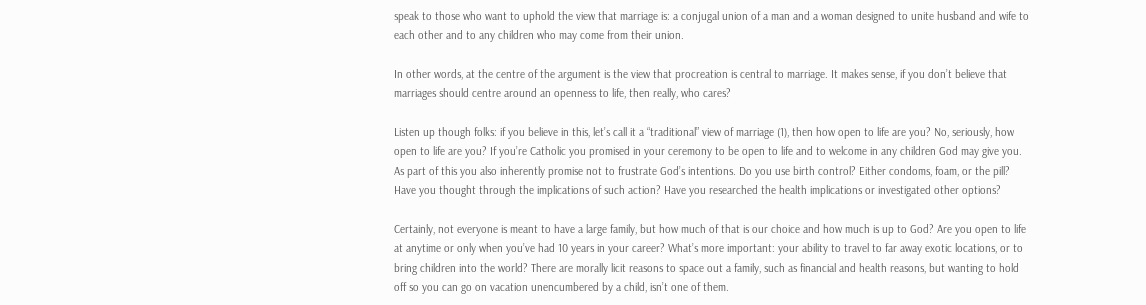speak to those who want to uphold the view that marriage is: a conjugal union of a man and a woman designed to unite husband and wife to each other and to any children who may come from their union.

In other words, at the centre of the argument is the view that procreation is central to marriage. It makes sense, if you don’t believe that marriages should centre around an openness to life, then really, who cares?

Listen up though folks: if you believe in this, let’s call it a “traditional” view of marriage (1), then how open to life are you? No, seriously, how open to life are you? If you’re Catholic you promised in your ceremony to be open to life and to welcome in any children God may give you. As part of this you also inherently promise not to frustrate God’s intentions. Do you use birth control? Either condoms, foam, or the pill? Have you thought through the implications of such action? Have you researched the health implications or investigated other options?

Certainly, not everyone is meant to have a large family, but how much of that is our choice and how much is up to God? Are you open to life at anytime or only when you’ve had 10 years in your career? What’s more important: your ability to travel to far away exotic locations, or to bring children into the world? There are morally licit reasons to space out a family, such as financial and health reasons, but wanting to hold off so you can go on vacation unencumbered by a child, isn’t one of them.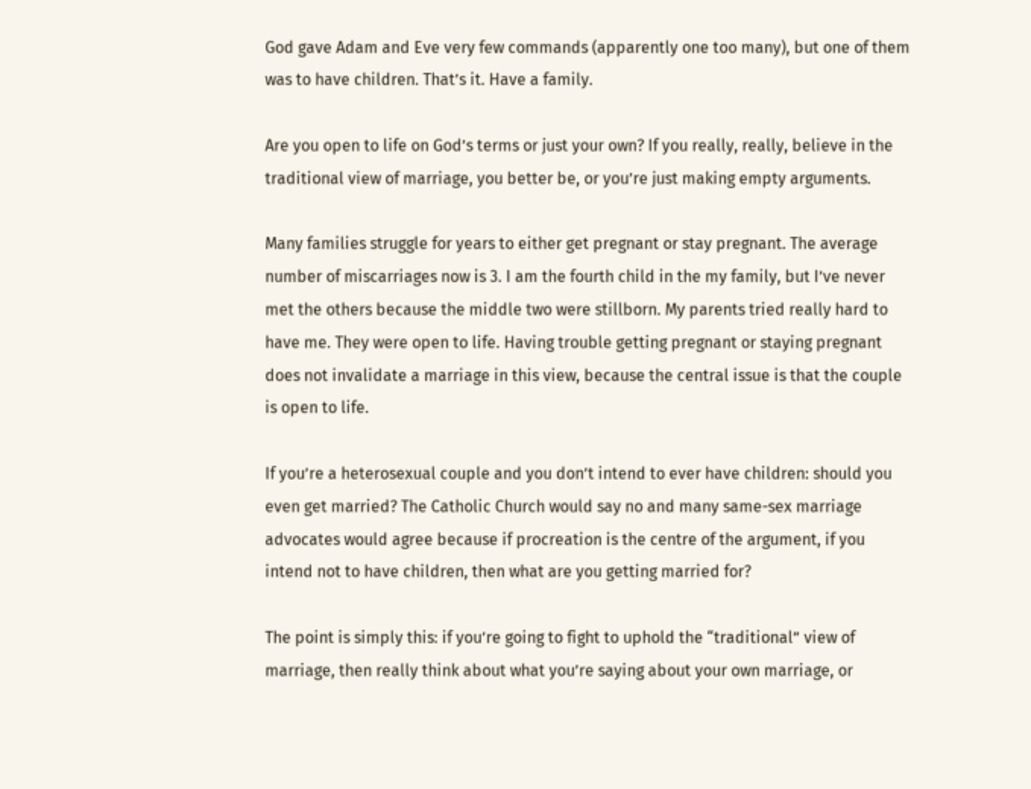God gave Adam and Eve very few commands (apparently one too many), but one of them was to have children. That’s it. Have a family.

Are you open to life on God’s terms or just your own? If you really, really, believe in the traditional view of marriage, you better be, or you’re just making empty arguments.

Many families struggle for years to either get pregnant or stay pregnant. The average number of miscarriages now is 3. I am the fourth child in the my family, but I’ve never met the others because the middle two were stillborn. My parents tried really hard to have me. They were open to life. Having trouble getting pregnant or staying pregnant does not invalidate a marriage in this view, because the central issue is that the couple is open to life.

If you’re a heterosexual couple and you don’t intend to ever have children: should you even get married? The Catholic Church would say no and many same-sex marriage advocates would agree because if procreation is the centre of the argument, if you intend not to have children, then what are you getting married for?

The point is simply this: if you’re going to fight to uphold the “traditional” view of marriage, then really think about what you’re saying about your own marriage, or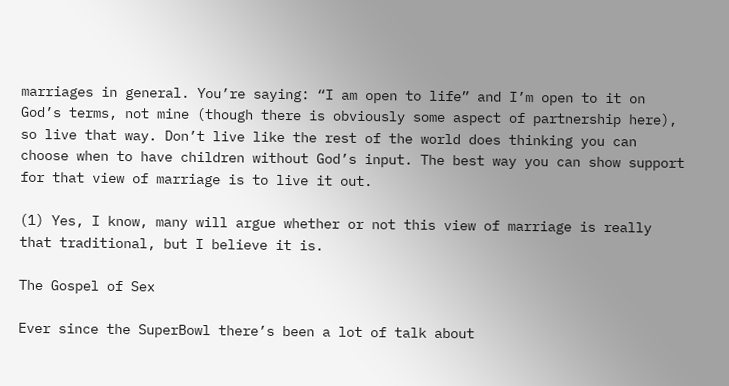marriages in general. You’re saying: “I am open to life” and I’m open to it on God’s terms, not mine (though there is obviously some aspect of partnership here), so live that way. Don’t live like the rest of the world does thinking you can choose when to have children without God’s input. The best way you can show support for that view of marriage is to live it out.

(1) Yes, I know, many will argue whether or not this view of marriage is really that traditional, but I believe it is.

The Gospel of Sex

Ever since the SuperBowl there’s been a lot of talk about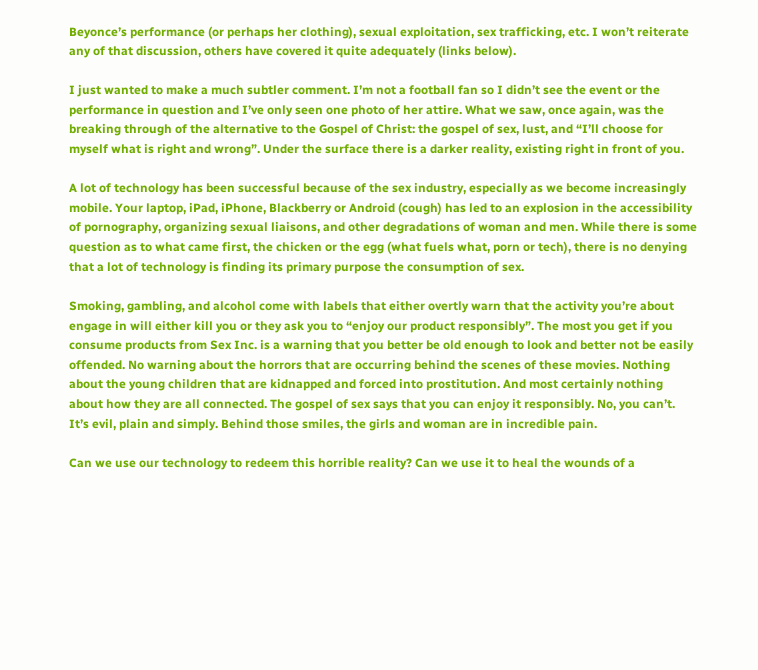Beyonce’s performance (or perhaps her clothing), sexual exploitation, sex trafficking, etc. I won’t reiterate any of that discussion, others have covered it quite adequately (links below).

I just wanted to make a much subtler comment. I’m not a football fan so I didn’t see the event or the performance in question and I’ve only seen one photo of her attire. What we saw, once again, was the breaking through of the alternative to the Gospel of Christ: the gospel of sex, lust, and “I’ll choose for myself what is right and wrong”. Under the surface there is a darker reality, existing right in front of you.

A lot of technology has been successful because of the sex industry, especially as we become increasingly mobile. Your laptop, iPad, iPhone, Blackberry or Android (cough) has led to an explosion in the accessibility of pornography, organizing sexual liaisons, and other degradations of woman and men. While there is some question as to what came first, the chicken or the egg (what fuels what, porn or tech), there is no denying that a lot of technology is finding its primary purpose the consumption of sex.

Smoking, gambling, and alcohol come with labels that either overtly warn that the activity you’re about engage in will either kill you or they ask you to “enjoy our product responsibly”. The most you get if you consume products from Sex Inc. is a warning that you better be old enough to look and better not be easily offended. No warning about the horrors that are occurring behind the scenes of these movies. Nothing about the young children that are kidnapped and forced into prostitution. And most certainly nothing about how they are all connected. The gospel of sex says that you can enjoy it responsibly. No, you can’t. It’s evil, plain and simply. Behind those smiles, the girls and woman are in incredible pain.

Can we use our technology to redeem this horrible reality? Can we use it to heal the wounds of a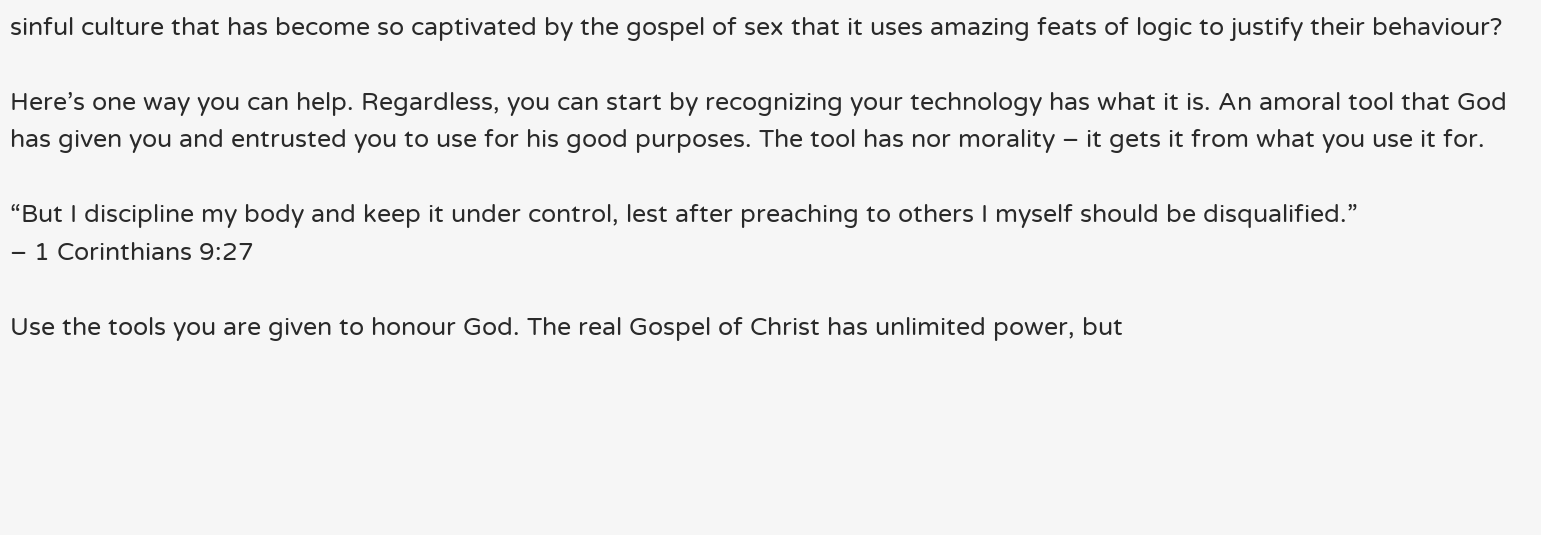sinful culture that has become so captivated by the gospel of sex that it uses amazing feats of logic to justify their behaviour?

Here’s one way you can help. Regardless, you can start by recognizing your technology has what it is. An amoral tool that God has given you and entrusted you to use for his good purposes. The tool has nor morality – it gets it from what you use it for.

“But I discipline my body and keep it under control, lest after preaching to others I myself should be disqualified.”
– 1 Corinthians 9:27

Use the tools you are given to honour God. The real Gospel of Christ has unlimited power, but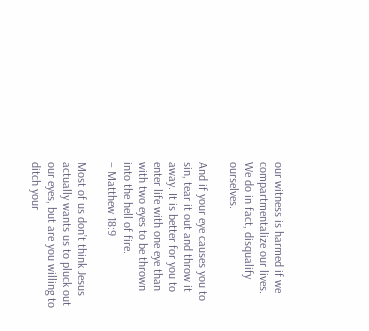our witness is harmed if we compartmentalize our lives. We do in fact, disqualify ourselves.

And if your eye causes you to sin, tear it out and throw it away. It is better for you to enter life with one eye than with two eyes to be thrown into the hell of fire.
– Matthew 18:9

Most of us don’t think Jesus actually wants us to pluck out our eyes, but are you willing to ditch your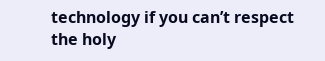technology if you can’t respect the holy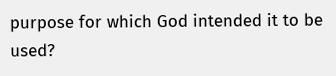purpose for which God intended it to be used?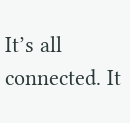It’s all connected. It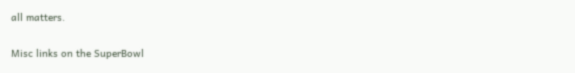all matters.

Misc links on the SuperBowl